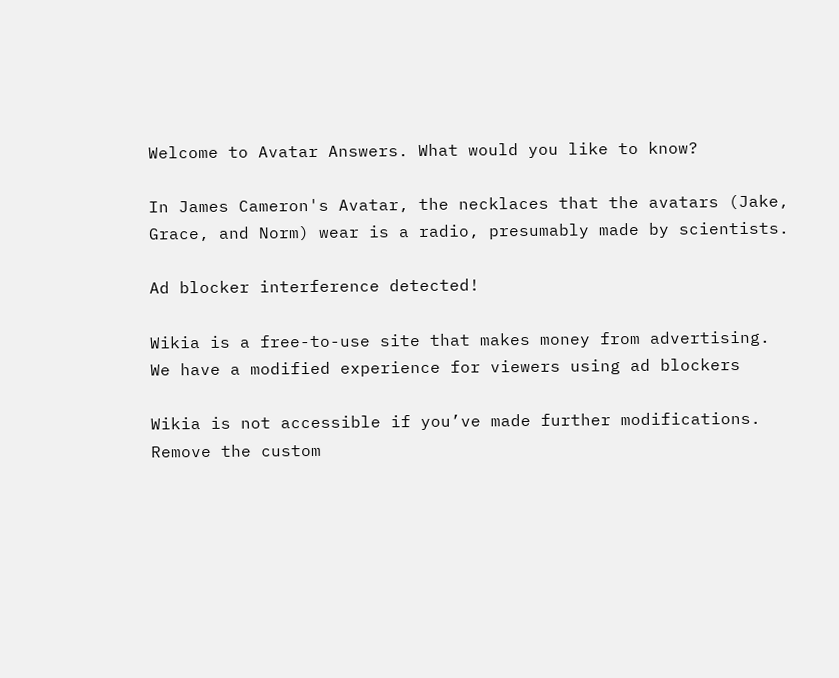Welcome to Avatar Answers. What would you like to know?

In James Cameron's Avatar, the necklaces that the avatars (Jake, Grace, and Norm) wear is a radio, presumably made by scientists.

Ad blocker interference detected!

Wikia is a free-to-use site that makes money from advertising. We have a modified experience for viewers using ad blockers

Wikia is not accessible if you’ve made further modifications. Remove the custom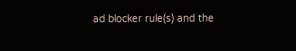ad blocker rule(s) and the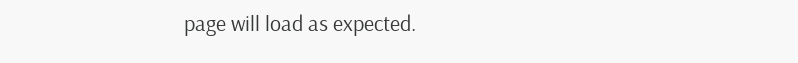page will load as expected.